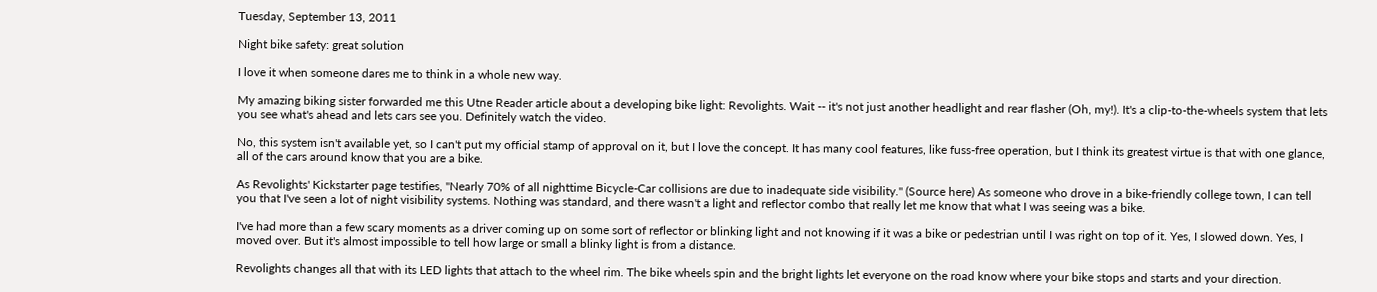Tuesday, September 13, 2011

Night bike safety: great solution

I love it when someone dares me to think in a whole new way.

My amazing biking sister forwarded me this Utne Reader article about a developing bike light: Revolights. Wait -- it's not just another headlight and rear flasher (Oh, my!). It's a clip-to-the-wheels system that lets you see what's ahead and lets cars see you. Definitely watch the video.

No, this system isn't available yet, so I can't put my official stamp of approval on it, but I love the concept. It has many cool features, like fuss-free operation, but I think its greatest virtue is that with one glance, all of the cars around know that you are a bike.

As Revolights' Kickstarter page testifies, "Nearly 70% of all nighttime Bicycle-Car collisions are due to inadequate side visibility." (Source here) As someone who drove in a bike-friendly college town, I can tell you that I've seen a lot of night visibility systems. Nothing was standard, and there wasn't a light and reflector combo that really let me know that what I was seeing was a bike.

I've had more than a few scary moments as a driver coming up on some sort of reflector or blinking light and not knowing if it was a bike or pedestrian until I was right on top of it. Yes, I slowed down. Yes, I moved over. But it's almost impossible to tell how large or small a blinky light is from a distance.

Revolights changes all that with its LED lights that attach to the wheel rim. The bike wheels spin and the bright lights let everyone on the road know where your bike stops and starts and your direction.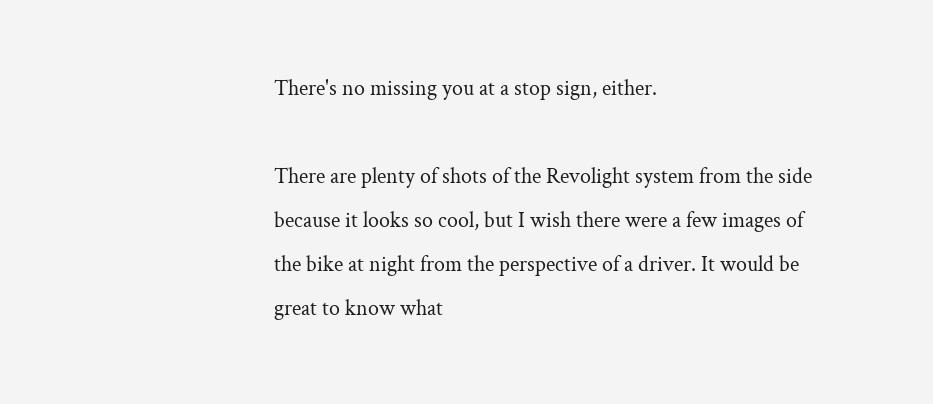There's no missing you at a stop sign, either.

There are plenty of shots of the Revolight system from the side because it looks so cool, but I wish there were a few images of the bike at night from the perspective of a driver. It would be great to know what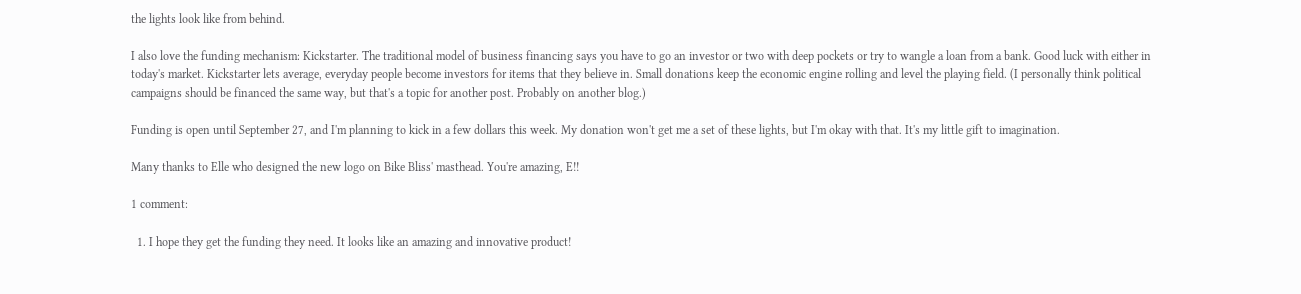the lights look like from behind.

I also love the funding mechanism: Kickstarter. The traditional model of business financing says you have to go an investor or two with deep pockets or try to wangle a loan from a bank. Good luck with either in today's market. Kickstarter lets average, everyday people become investors for items that they believe in. Small donations keep the economic engine rolling and level the playing field. (I personally think political campaigns should be financed the same way, but that's a topic for another post. Probably on another blog.)

Funding is open until September 27, and I'm planning to kick in a few dollars this week. My donation won't get me a set of these lights, but I'm okay with that. It's my little gift to imagination.

Many thanks to Elle who designed the new logo on Bike Bliss' masthead. You're amazing, E!!

1 comment:

  1. I hope they get the funding they need. It looks like an amazing and innovative product!